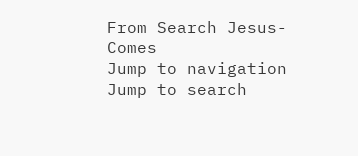From Search Jesus-Comes
Jump to navigation Jump to search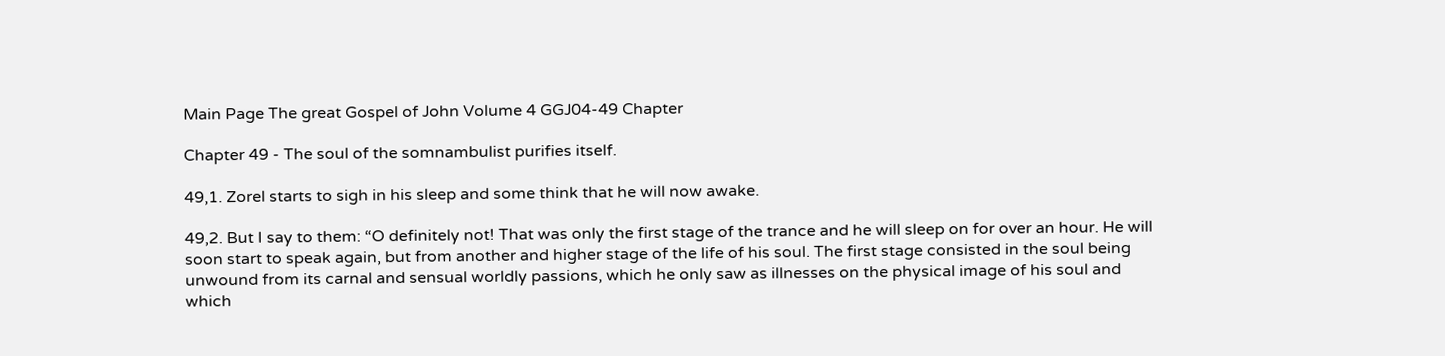Main Page The great Gospel of John Volume 4 GGJ04-49 Chapter

Chapter 49 - The soul of the somnambulist purifies itself.

49,1. Zorel starts to sigh in his sleep and some think that he will now awake.

49,2. But I say to them: “O definitely not! That was only the first stage of the trance and he will sleep on for over an hour. He will soon start to speak again, but from another and higher stage of the life of his soul. The first stage consisted in the soul being unwound from its carnal and sensual worldly passions, which he only saw as illnesses on the physical image of his soul and which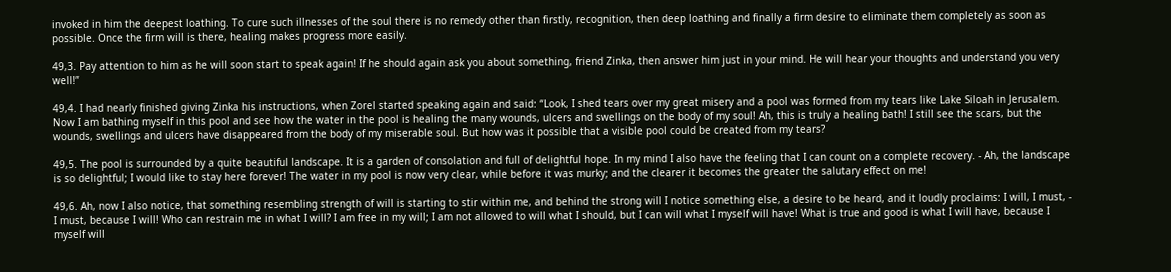invoked in him the deepest loathing. To cure such illnesses of the soul there is no remedy other than firstly, recognition, then deep loathing and finally a firm desire to eliminate them completely as soon as possible. Once the firm will is there, healing makes progress more easily.

49,3. Pay attention to him as he will soon start to speak again! If he should again ask you about something, friend Zinka, then answer him just in your mind. He will hear your thoughts and understand you very well!”

49,4. I had nearly finished giving Zinka his instructions, when Zorel started speaking again and said: “Look, I shed tears over my great misery and a pool was formed from my tears like Lake Siloah in Jerusalem. Now I am bathing myself in this pool and see how the water in the pool is healing the many wounds, ulcers and swellings on the body of my soul! Ah, this is truly a healing bath! I still see the scars, but the wounds, swellings and ulcers have disappeared from the body of my miserable soul. But how was it possible that a visible pool could be created from my tears?

49,5. The pool is surrounded by a quite beautiful landscape. It is a garden of consolation and full of delightful hope. In my mind I also have the feeling that I can count on a complete recovery. - Ah, the landscape is so delightful; I would like to stay here forever! The water in my pool is now very clear, while before it was murky; and the clearer it becomes the greater the salutary effect on me!

49,6. Ah, now I also notice, that something resembling strength of will is starting to stir within me, and behind the strong will I notice something else, a desire to be heard, and it loudly proclaims: I will, I must, - I must, because I will! Who can restrain me in what I will? I am free in my will; I am not allowed to will what I should, but I can will what I myself will have! What is true and good is what I will have, because I myself will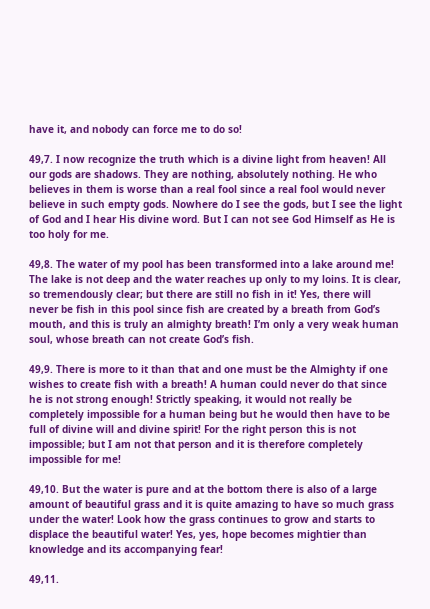have it, and nobody can force me to do so!

49,7. I now recognize the truth which is a divine light from heaven! All our gods are shadows. They are nothing, absolutely nothing. He who believes in them is worse than a real fool since a real fool would never believe in such empty gods. Nowhere do I see the gods, but I see the light of God and I hear His divine word. But I can not see God Himself as He is too holy for me.

49,8. The water of my pool has been transformed into a lake around me! The lake is not deep and the water reaches up only to my loins. It is clear, so tremendously clear; but there are still no fish in it! Yes, there will never be fish in this pool since fish are created by a breath from God’s mouth, and this is truly an almighty breath! I’m only a very weak human soul, whose breath can not create God’s fish.

49,9. There is more to it than that and one must be the Almighty if one wishes to create fish with a breath! A human could never do that since he is not strong enough! Strictly speaking, it would not really be completely impossible for a human being but he would then have to be full of divine will and divine spirit! For the right person this is not impossible; but I am not that person and it is therefore completely impossible for me!

49,10. But the water is pure and at the bottom there is also of a large amount of beautiful grass and it is quite amazing to have so much grass under the water! Look how the grass continues to grow and starts to displace the beautiful water! Yes, yes, hope becomes mightier than knowledge and its accompanying fear!

49,11.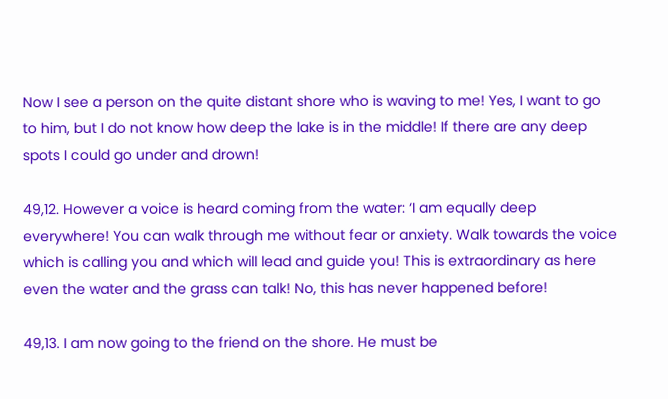Now I see a person on the quite distant shore who is waving to me! Yes, I want to go to him, but I do not know how deep the lake is in the middle! If there are any deep spots I could go under and drown!

49,12. However a voice is heard coming from the water: ‘I am equally deep everywhere! You can walk through me without fear or anxiety. Walk towards the voice which is calling you and which will lead and guide you! This is extraordinary as here even the water and the grass can talk! No, this has never happened before!

49,13. I am now going to the friend on the shore. He must be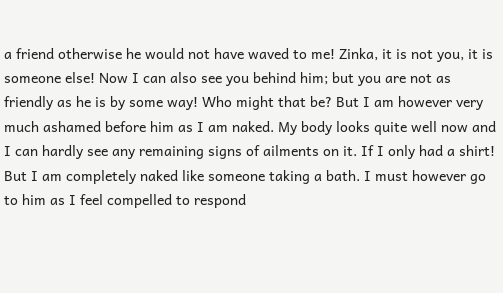a friend otherwise he would not have waved to me! Zinka, it is not you, it is someone else! Now I can also see you behind him; but you are not as friendly as he is by some way! Who might that be? But I am however very much ashamed before him as I am naked. My body looks quite well now and I can hardly see any remaining signs of ailments on it. If I only had a shirt! But I am completely naked like someone taking a bath. I must however go to him as I feel compelled to respond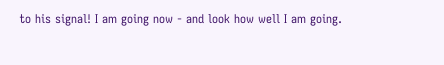to his signal! I am going now - and look how well I am going.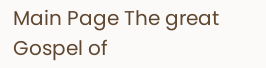Main Page The great Gospel of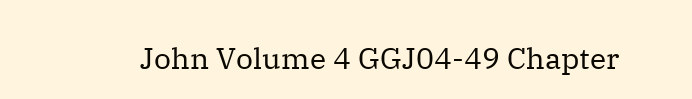John Volume 4 GGJ04-49 Chapter